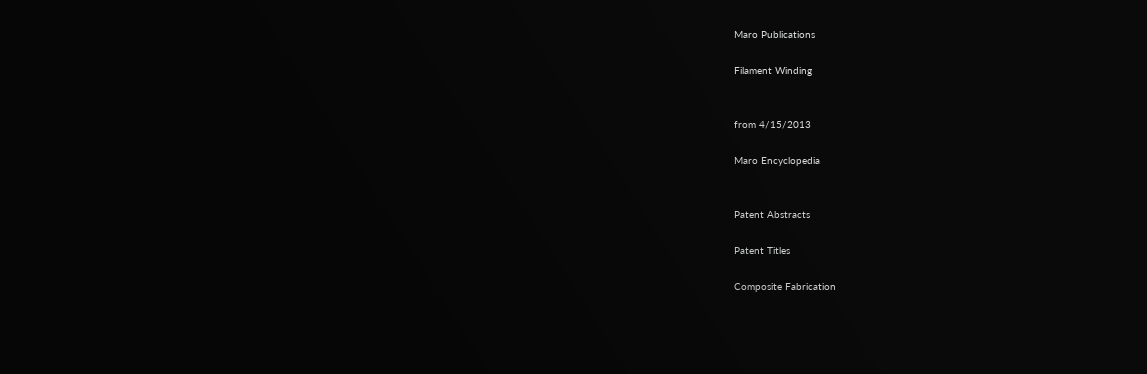Maro Publications

Filament Winding


from 4/15/2013

Maro Encyclopedia


Patent Abstracts

Patent Titles

Composite Fabrication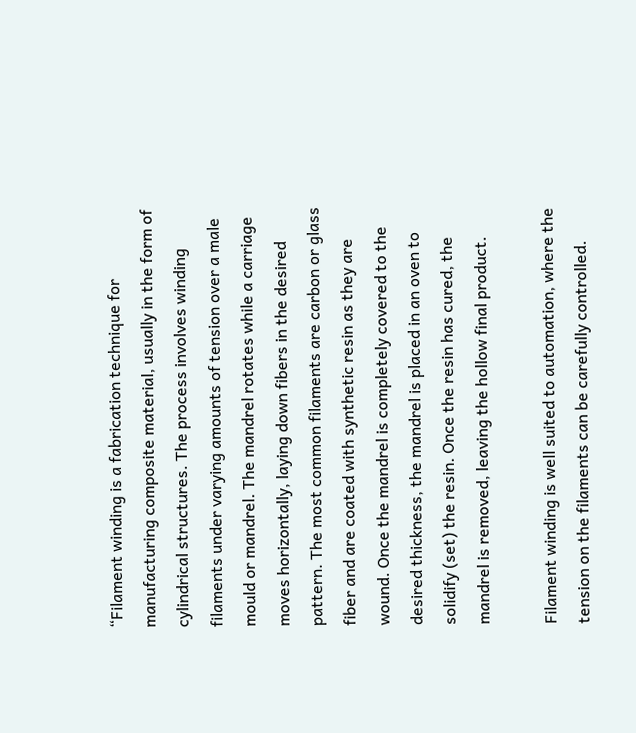“Filament winding is a fabrication technique for manufacturing composite material, usually in the form of cylindrical structures. The process involves winding filaments under varying amounts of tension over a male mould or mandrel. The mandrel rotates while a carriage moves horizontally, laying down fibers in the desired pattern. The most common filaments are carbon or glass fiber and are coated with synthetic resin as they are wound. Once the mandrel is completely covered to the desired thickness, the mandrel is placed in an oven to solidify (set) the resin. Once the resin has cured, the mandrel is removed, leaving the hollow final product.

Filament winding is well suited to automation, where the tension on the filaments can be carefully controlled.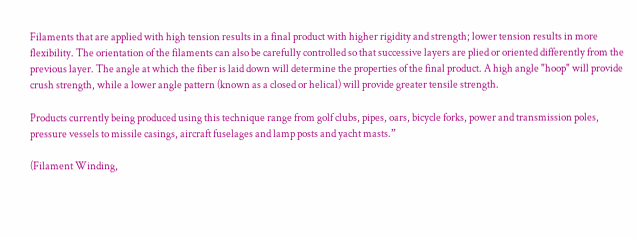Filaments that are applied with high tension results in a final product with higher rigidity and strength; lower tension results in more flexibility. The orientation of the filaments can also be carefully controlled so that successive layers are plied or oriented differently from the previous layer. The angle at which the fiber is laid down will determine the properties of the final product. A high angle "hoop" will provide crush strength, while a lower angle pattern (known as a closed or helical) will provide greater tensile strength.

Products currently being produced using this technique range from golf clubs, pipes, oars, bicycle forks, power and transmission poles, pressure vessels to missile casings, aircraft fuselages and lamp posts and yacht masts.”

(Filament Winding,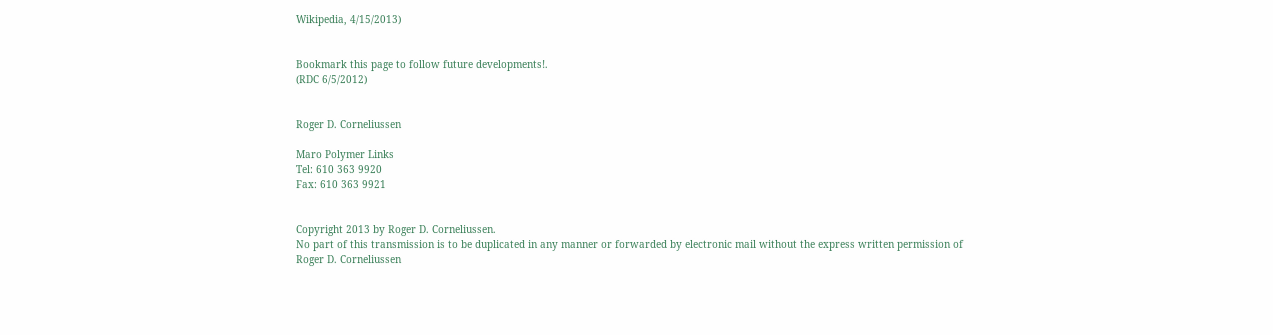Wikipedia, 4/15/2013)


Bookmark this page to follow future developments!.
(RDC 6/5/2012)


Roger D. Corneliussen

Maro Polymer Links
Tel: 610 363 9920
Fax: 610 363 9921


Copyright 2013 by Roger D. Corneliussen.
No part of this transmission is to be duplicated in any manner or forwarded by electronic mail without the express written permission of Roger D. Corneliussen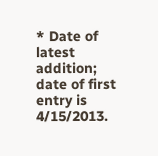* Date of latest addition; date of first entry is 4/15/2013.